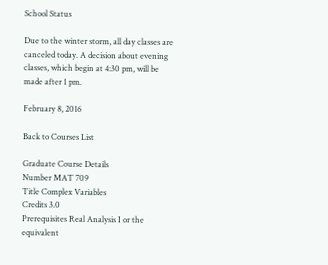School Status

Due to the winter storm, all day classes are canceled today. A decision about evening classes, which begin at 4:30 pm, will be made after 1 pm.

February 8, 2016

Back to Courses List

Graduate Course Details
Number MAT 709
Title Complex Variables
Credits 3.0
Prerequisites Real Analysis I or the equivalent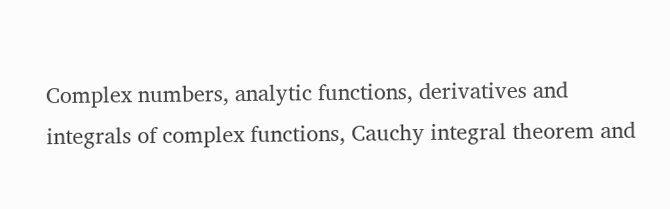Complex numbers, analytic functions, derivatives and integrals of complex functions, Cauchy integral theorem and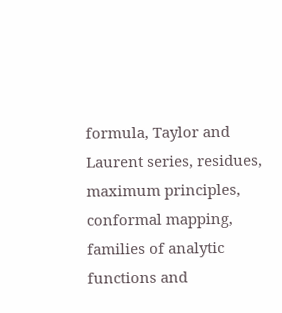formula, Taylor and Laurent series, residues, maximum principles, conformal mapping, families of analytic functions and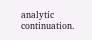analytic continuation.